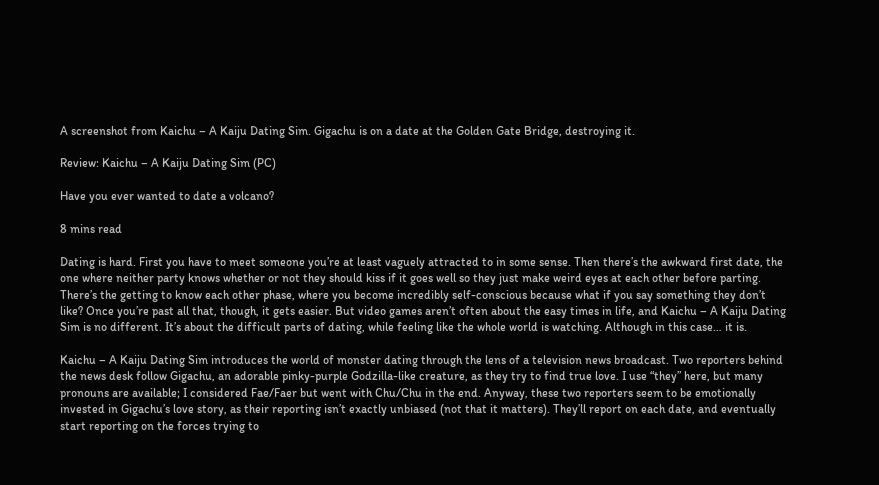A screenshot from Kaichu – A Kaiju Dating Sim. Gigachu is on a date at the Golden Gate Bridge, destroying it.

Review: Kaichu – A Kaiju Dating Sim (PC)

Have you ever wanted to date a volcano?

8 mins read

Dating is hard. First you have to meet someone you’re at least vaguely attracted to in some sense. Then there’s the awkward first date, the one where neither party knows whether or not they should kiss if it goes well so they just make weird eyes at each other before parting. There’s the getting to know each other phase, where you become incredibly self-conscious because what if you say something they don’t like? Once you’re past all that, though, it gets easier. But video games aren’t often about the easy times in life, and Kaichu – A Kaiju Dating Sim is no different. It’s about the difficult parts of dating, while feeling like the whole world is watching. Although in this case… it is.

Kaichu – A Kaiju Dating Sim introduces the world of monster dating through the lens of a television news broadcast. Two reporters behind the news desk follow Gigachu, an adorable pinky-purple Godzilla-like creature, as they try to find true love. I use “they” here, but many pronouns are available; I considered Fae/Faer but went with Chu/Chu in the end. Anyway, these two reporters seem to be emotionally invested in Gigachu’s love story, as their reporting isn’t exactly unbiased (not that it matters). They’ll report on each date, and eventually start reporting on the forces trying to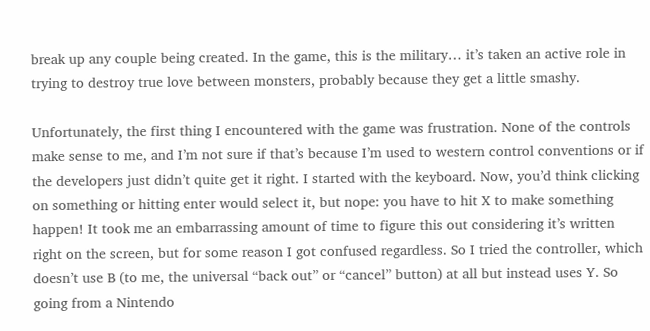break up any couple being created. In the game, this is the military… it’s taken an active role in trying to destroy true love between monsters, probably because they get a little smashy.

Unfortunately, the first thing I encountered with the game was frustration. None of the controls make sense to me, and I’m not sure if that’s because I’m used to western control conventions or if the developers just didn’t quite get it right. I started with the keyboard. Now, you’d think clicking on something or hitting enter would select it, but nope: you have to hit X to make something happen! It took me an embarrassing amount of time to figure this out considering it’s written right on the screen, but for some reason I got confused regardless. So I tried the controller, which doesn’t use B (to me, the universal “back out” or “cancel” button) at all but instead uses Y. So going from a Nintendo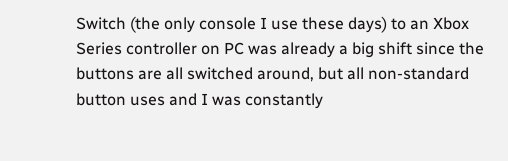Switch (the only console I use these days) to an Xbox Series controller on PC was already a big shift since the buttons are all switched around, but all non-standard button uses and I was constantly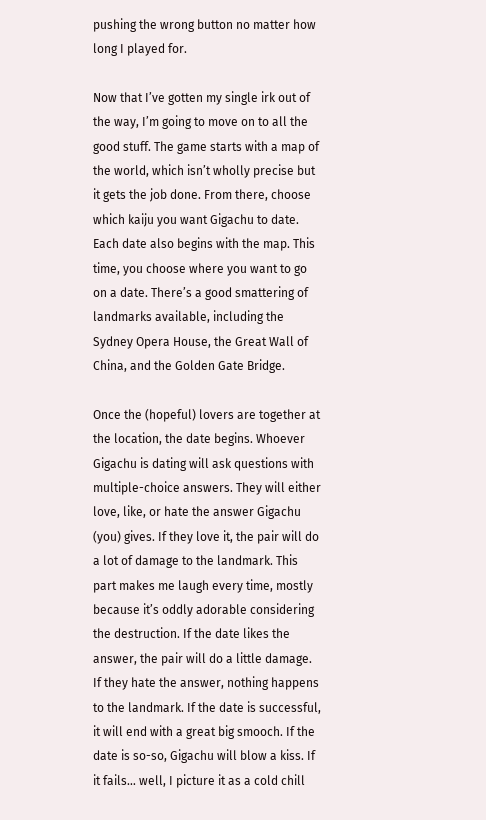pushing the wrong button no matter how long I played for.

Now that I’ve gotten my single irk out of the way, I’m going to move on to all the good stuff. The game starts with a map of the world, which isn’t wholly precise but it gets the job done. From there, choose which kaiju you want Gigachu to date. Each date also begins with the map. This time, you choose where you want to go on a date. There’s a good smattering of landmarks available, including the Sydney Opera House, the Great Wall of China, and the Golden Gate Bridge.

Once the (hopeful) lovers are together at the location, the date begins. Whoever Gigachu is dating will ask questions with multiple-choice answers. They will either love, like, or hate the answer Gigachu (you) gives. If they love it, the pair will do a lot of damage to the landmark. This part makes me laugh every time, mostly because it’s oddly adorable considering the destruction. If the date likes the answer, the pair will do a little damage. If they hate the answer, nothing happens to the landmark. If the date is successful, it will end with a great big smooch. If the date is so-so, Gigachu will blow a kiss. If it fails… well, I picture it as a cold chill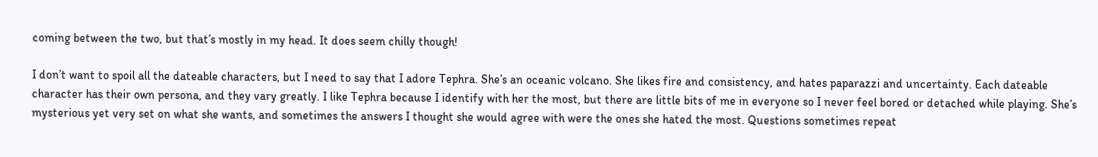coming between the two, but that’s mostly in my head. It does seem chilly though!

I don’t want to spoil all the dateable characters, but I need to say that I adore Tephra. She’s an oceanic volcano. She likes fire and consistency, and hates paparazzi and uncertainty. Each dateable character has their own persona, and they vary greatly. I like Tephra because I identify with her the most, but there are little bits of me in everyone so I never feel bored or detached while playing. She’s mysterious yet very set on what she wants, and sometimes the answers I thought she would agree with were the ones she hated the most. Questions sometimes repeat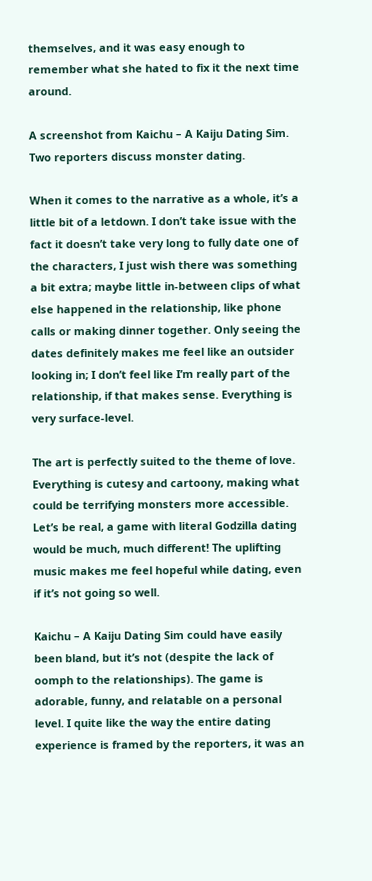themselves, and it was easy enough to remember what she hated to fix it the next time around.

A screenshot from Kaichu – A Kaiju Dating Sim. Two reporters discuss monster dating.

When it comes to the narrative as a whole, it’s a little bit of a letdown. I don’t take issue with the fact it doesn’t take very long to fully date one of the characters, I just wish there was something a bit extra; maybe little in-between clips of what else happened in the relationship, like phone calls or making dinner together. Only seeing the dates definitely makes me feel like an outsider looking in; I don’t feel like I’m really part of the relationship, if that makes sense. Everything is very surface-level.

The art is perfectly suited to the theme of love. Everything is cutesy and cartoony, making what could be terrifying monsters more accessible. Let’s be real, a game with literal Godzilla dating would be much, much different! The uplifting music makes me feel hopeful while dating, even if it’s not going so well.

Kaichu – A Kaiju Dating Sim could have easily been bland, but it’s not (despite the lack of oomph to the relationships). The game is adorable, funny, and relatable on a personal level. I quite like the way the entire dating experience is framed by the reporters, it was an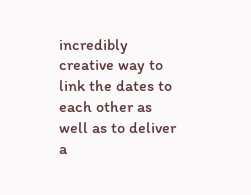incredibly creative way to link the dates to each other as well as to deliver a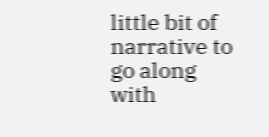little bit of narrative to go along with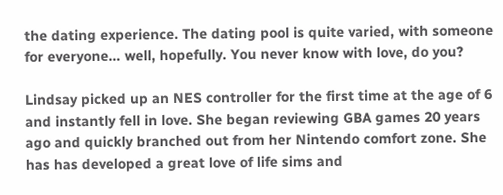the dating experience. The dating pool is quite varied, with someone for everyone… well, hopefully. You never know with love, do you?

Lindsay picked up an NES controller for the first time at the age of 6 and instantly fell in love. She began reviewing GBA games 20 years ago and quickly branched out from her Nintendo comfort zone. She has has developed a great love of life sims and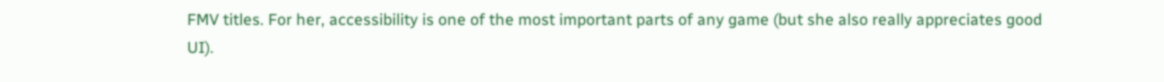FMV titles. For her, accessibility is one of the most important parts of any game (but she also really appreciates good UI).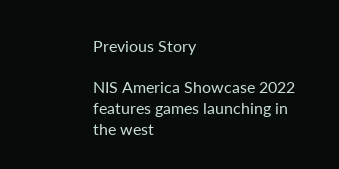Previous Story

NIS America Showcase 2022 features games launching in the west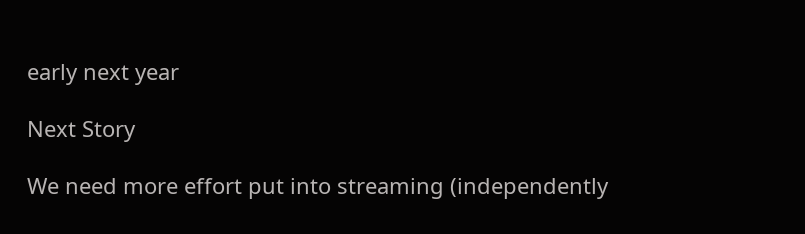early next year

Next Story

We need more effort put into streaming (independently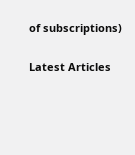of subscriptions)

Latest Articles